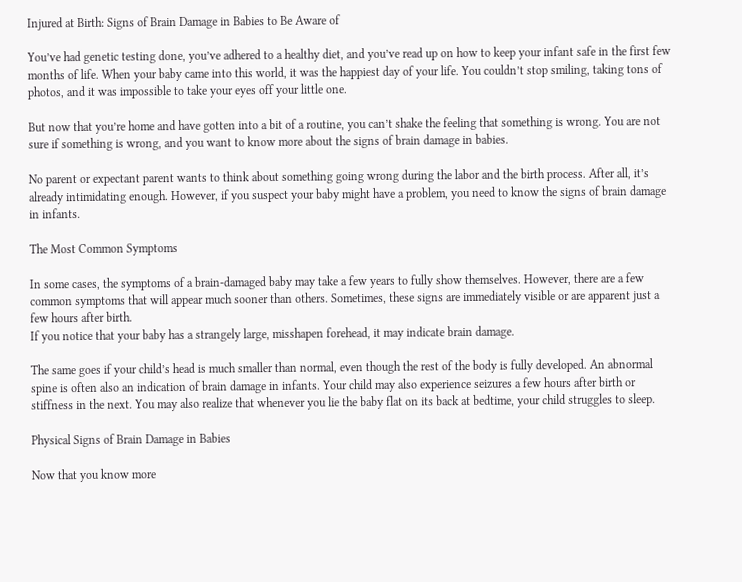Injured at Birth: Signs of Brain Damage in Babies to Be Aware of

You’ve had genetic testing done, you’ve adhered to a healthy diet, and you’ve read up on how to keep your infant safe in the first few months of life. When your baby came into this world, it was the happiest day of your life. You couldn’t stop smiling, taking tons of photos, and it was impossible to take your eyes off your little one.

But now that you’re home and have gotten into a bit of a routine, you can’t shake the feeling that something is wrong. You are not sure if something is wrong, and you want to know more about the signs of brain damage in babies.

No parent or expectant parent wants to think about something going wrong during the labor and the birth process. After all, it’s already intimidating enough. However, if you suspect your baby might have a problem, you need to know the signs of brain damage in infants.

The Most Common Symptoms

In some cases, the symptoms of a brain-damaged baby may take a few years to fully show themselves. However, there are a few common symptoms that will appear much sooner than others. Sometimes, these signs are immediately visible or are apparent just a few hours after birth.
If you notice that your baby has a strangely large, misshapen forehead, it may indicate brain damage.

The same goes if your child’s head is much smaller than normal, even though the rest of the body is fully developed. An abnormal spine is often also an indication of brain damage in infants. Your child may also experience seizures a few hours after birth or stiffness in the next. You may also realize that whenever you lie the baby flat on its back at bedtime, your child struggles to sleep.

Physical Signs of Brain Damage in Babies

Now that you know more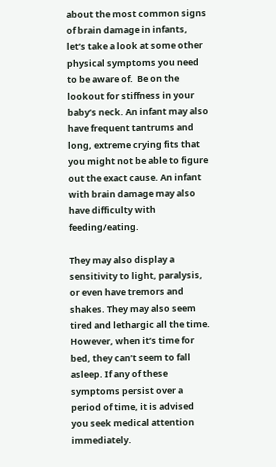about the most common signs of brain damage in infants, let’s take a look at some other physical symptoms you need to be aware of.  Be on the lookout for stiffness in your baby’s neck. An infant may also have frequent tantrums and long, extreme crying fits that you might not be able to figure out the exact cause. An infant with brain damage may also have difficulty with feeding/eating.

They may also display a sensitivity to light, paralysis, or even have tremors and shakes. They may also seem tired and lethargic all the time. However, when it’s time for bed, they can’t seem to fall asleep. If any of these symptoms persist over a period of time, it is advised you seek medical attention immediately.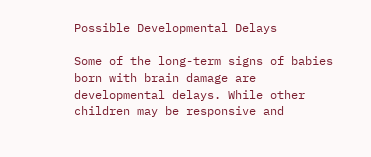Possible Developmental Delays

Some of the long-term signs of babies born with brain damage are developmental delays. While other children may be responsive and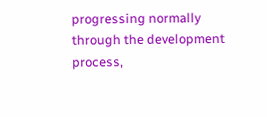progressing normally through the development process,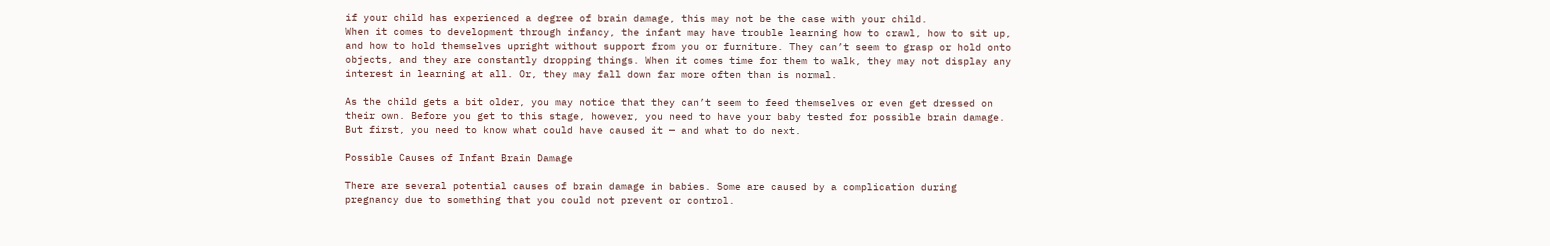if your child has experienced a degree of brain damage, this may not be the case with your child.
When it comes to development through infancy, the infant may have trouble learning how to crawl, how to sit up, and how to hold themselves upright without support from you or furniture. They can’t seem to grasp or hold onto objects, and they are constantly dropping things. When it comes time for them to walk, they may not display any interest in learning at all. Or, they may fall down far more often than is normal.

As the child gets a bit older, you may notice that they can’t seem to feed themselves or even get dressed on their own. Before you get to this stage, however, you need to have your baby tested for possible brain damage. But first, you need to know what could have caused it — and what to do next.

Possible Causes of Infant Brain Damage

There are several potential causes of brain damage in babies. Some are caused by a complication during pregnancy due to something that you could not prevent or control.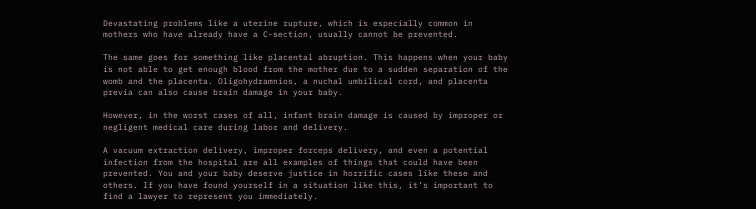Devastating problems like a uterine rupture, which is especially common in mothers who have already have a C-section, usually cannot be prevented.

The same goes for something like placental abruption. This happens when your baby is not able to get enough blood from the mother due to a sudden separation of the womb and the placenta. Oligohydramnios, a nuchal umbilical cord, and placenta previa can also cause brain damage in your baby.

However, in the worst cases of all, infant brain damage is caused by improper or negligent medical care during labor and delivery.

A vacuum extraction delivery, improper forceps delivery, and even a potential infection from the hospital are all examples of things that could have been prevented. You and your baby deserve justice in horrific cases like these and others. If you have found yourself in a situation like this, it’s important to find a lawyer to represent you immediately.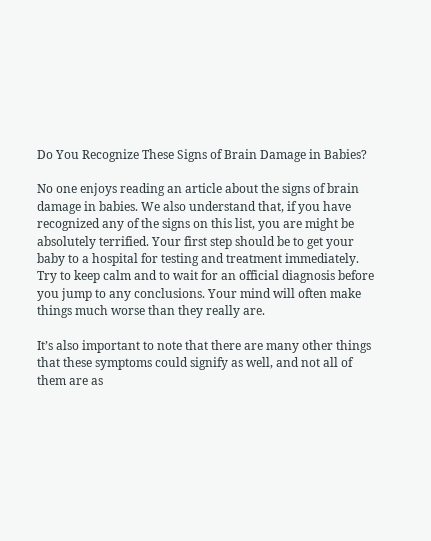Do You Recognize These Signs of Brain Damage in Babies?

No one enjoys reading an article about the signs of brain damage in babies. We also understand that, if you have recognized any of the signs on this list, you are might be absolutely terrified. Your first step should be to get your baby to a hospital for testing and treatment immediately. Try to keep calm and to wait for an official diagnosis before you jump to any conclusions. Your mind will often make things much worse than they really are.

It’s also important to note that there are many other things that these symptoms could signify as well, and not all of them are as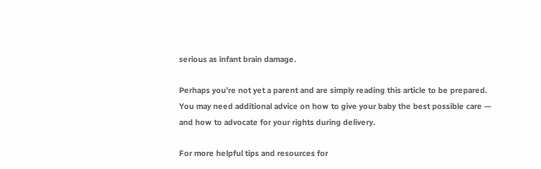serious as infant brain damage.

Perhaps you’re not yet a parent and are simply reading this article to be prepared. You may need additional advice on how to give your baby the best possible care — and how to advocate for your rights during delivery.

For more helpful tips and resources for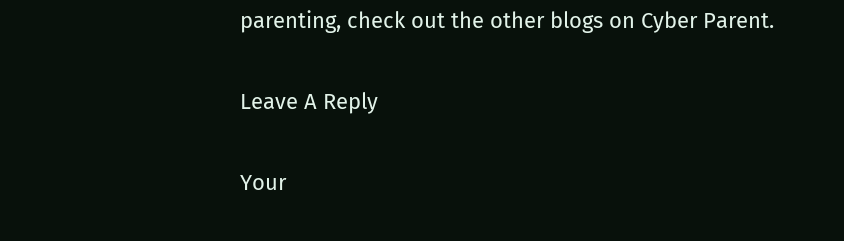parenting, check out the other blogs on Cyber Parent.

Leave A Reply

Your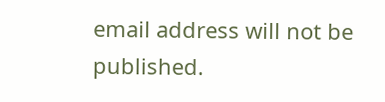email address will not be published.